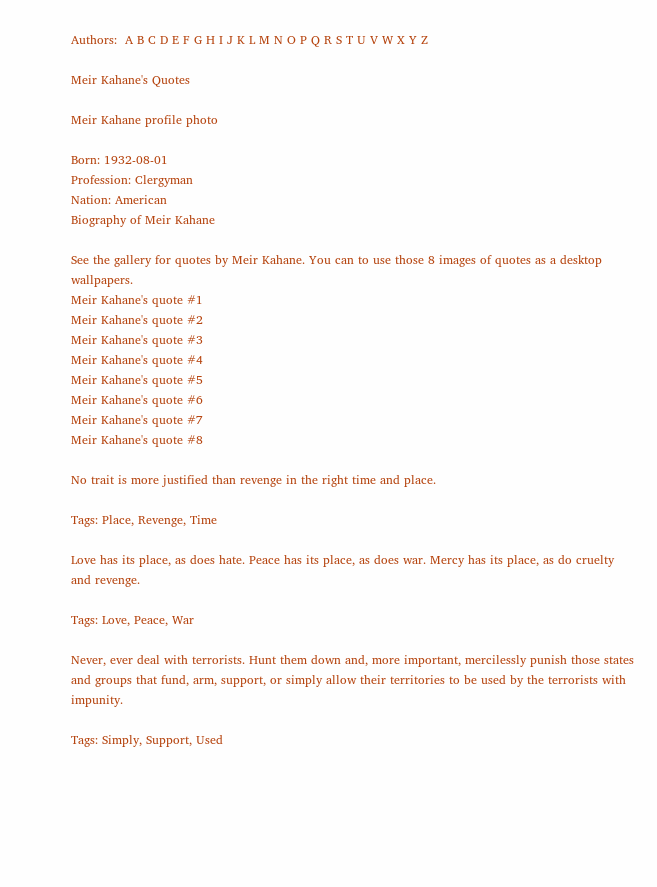Authors:  A B C D E F G H I J K L M N O P Q R S T U V W X Y Z

Meir Kahane's Quotes

Meir Kahane profile photo

Born: 1932-08-01
Profession: Clergyman
Nation: American
Biography of Meir Kahane

See the gallery for quotes by Meir Kahane. You can to use those 8 images of quotes as a desktop wallpapers.
Meir Kahane's quote #1
Meir Kahane's quote #2
Meir Kahane's quote #3
Meir Kahane's quote #4
Meir Kahane's quote #5
Meir Kahane's quote #6
Meir Kahane's quote #7
Meir Kahane's quote #8

No trait is more justified than revenge in the right time and place.

Tags: Place, Revenge, Time

Love has its place, as does hate. Peace has its place, as does war. Mercy has its place, as do cruelty and revenge.

Tags: Love, Peace, War

Never, ever deal with terrorists. Hunt them down and, more important, mercilessly punish those states and groups that fund, arm, support, or simply allow their territories to be used by the terrorists with impunity.

Tags: Simply, Support, Used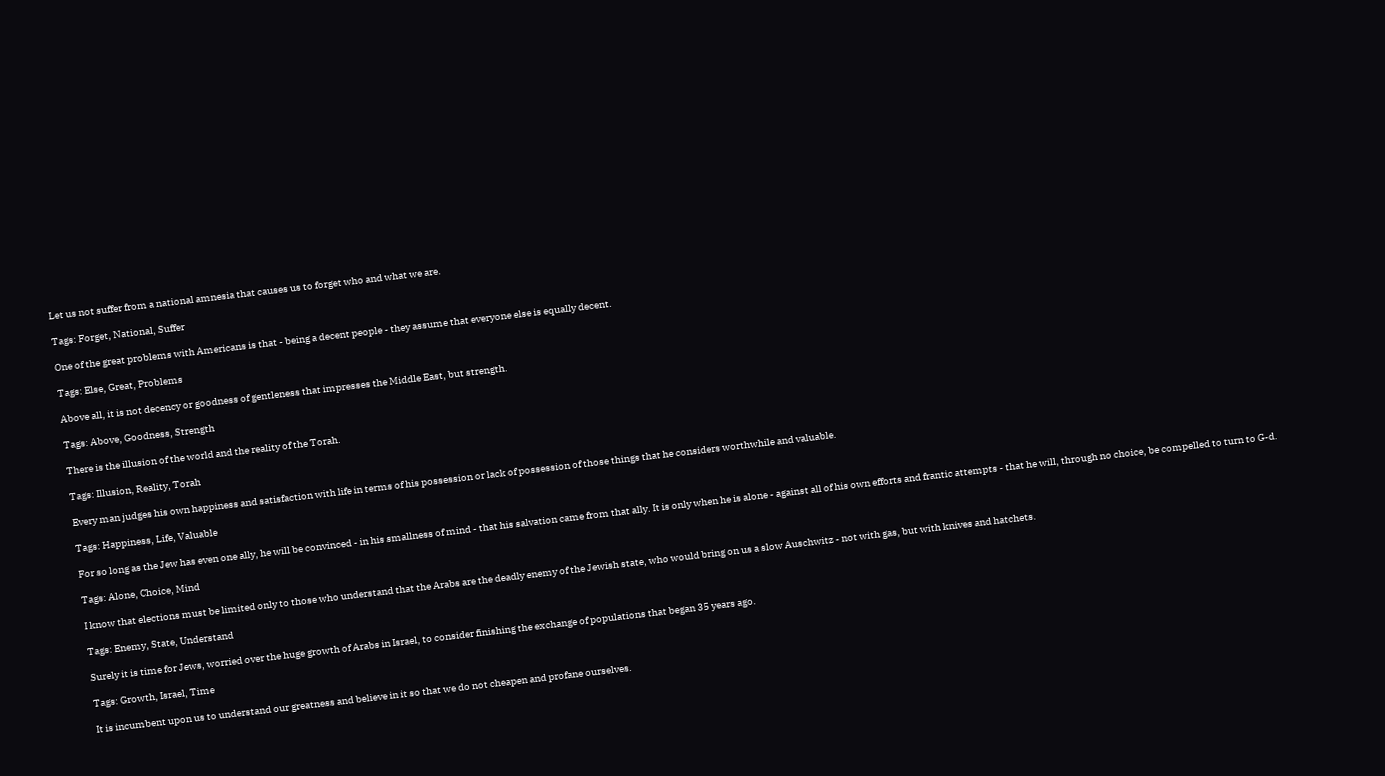Let us not suffer from a national amnesia that causes us to forget who and what we are.

Tags: Forget, National, Suffer

One of the great problems with Americans is that - being a decent people - they assume that everyone else is equally decent.

Tags: Else, Great, Problems

Above all, it is not decency or goodness of gentleness that impresses the Middle East, but strength.

Tags: Above, Goodness, Strength

There is the illusion of the world and the reality of the Torah.

Tags: Illusion, Reality, Torah

Every man judges his own happiness and satisfaction with life in terms of his possession or lack of possession of those things that he considers worthwhile and valuable.

Tags: Happiness, Life, Valuable

For so long as the Jew has even one ally, he will be convinced - in his smallness of mind - that his salvation came from that ally. It is only when he is alone - against all of his own efforts and frantic attempts - that he will, through no choice, be compelled to turn to G-d.

Tags: Alone, Choice, Mind

I know that elections must be limited only to those who understand that the Arabs are the deadly enemy of the Jewish state, who would bring on us a slow Auschwitz - not with gas, but with knives and hatchets.

Tags: Enemy, State, Understand

Surely it is time for Jews, worried over the huge growth of Arabs in Israel, to consider finishing the exchange of populations that began 35 years ago.

Tags: Growth, Israel, Time

It is incumbent upon us to understand our greatness and believe in it so that we do not cheapen and profane ourselves.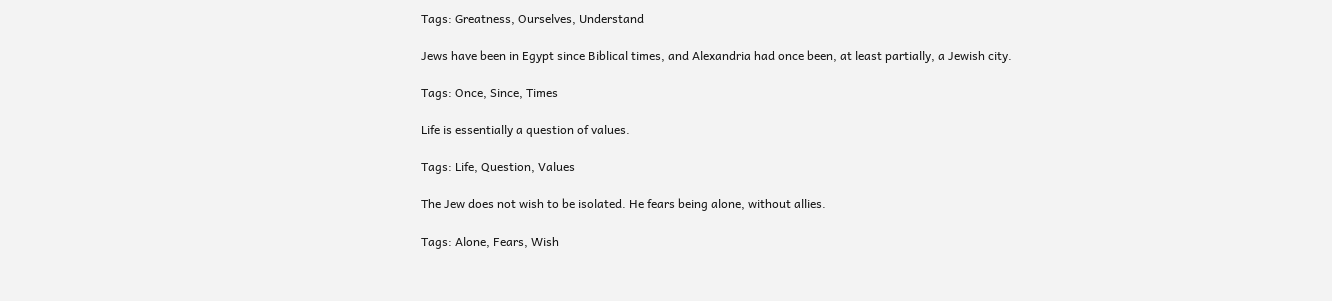Tags: Greatness, Ourselves, Understand

Jews have been in Egypt since Biblical times, and Alexandria had once been, at least partially, a Jewish city.

Tags: Once, Since, Times

Life is essentially a question of values.

Tags: Life, Question, Values

The Jew does not wish to be isolated. He fears being alone, without allies.

Tags: Alone, Fears, Wish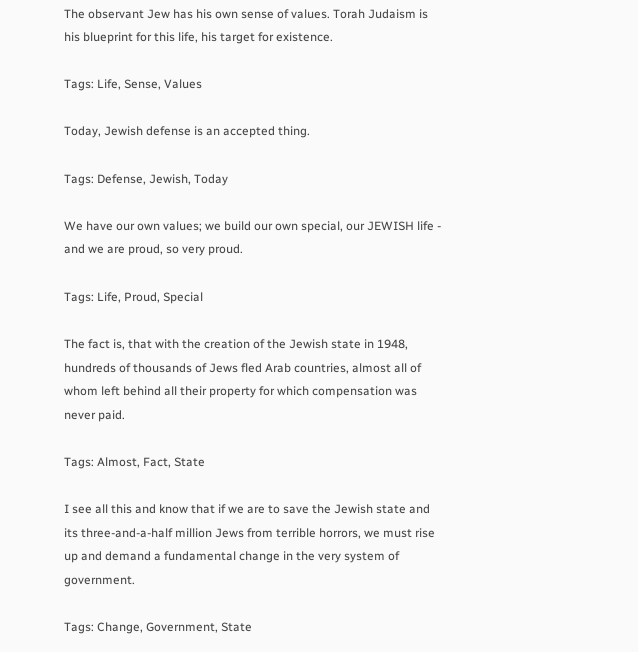The observant Jew has his own sense of values. Torah Judaism is his blueprint for this life, his target for existence.

Tags: Life, Sense, Values

Today, Jewish defense is an accepted thing.

Tags: Defense, Jewish, Today

We have our own values; we build our own special, our JEWISH life - and we are proud, so very proud.

Tags: Life, Proud, Special

The fact is, that with the creation of the Jewish state in 1948, hundreds of thousands of Jews fled Arab countries, almost all of whom left behind all their property for which compensation was never paid.

Tags: Almost, Fact, State

I see all this and know that if we are to save the Jewish state and its three-and-a-half million Jews from terrible horrors, we must rise up and demand a fundamental change in the very system of government.

Tags: Change, Government, State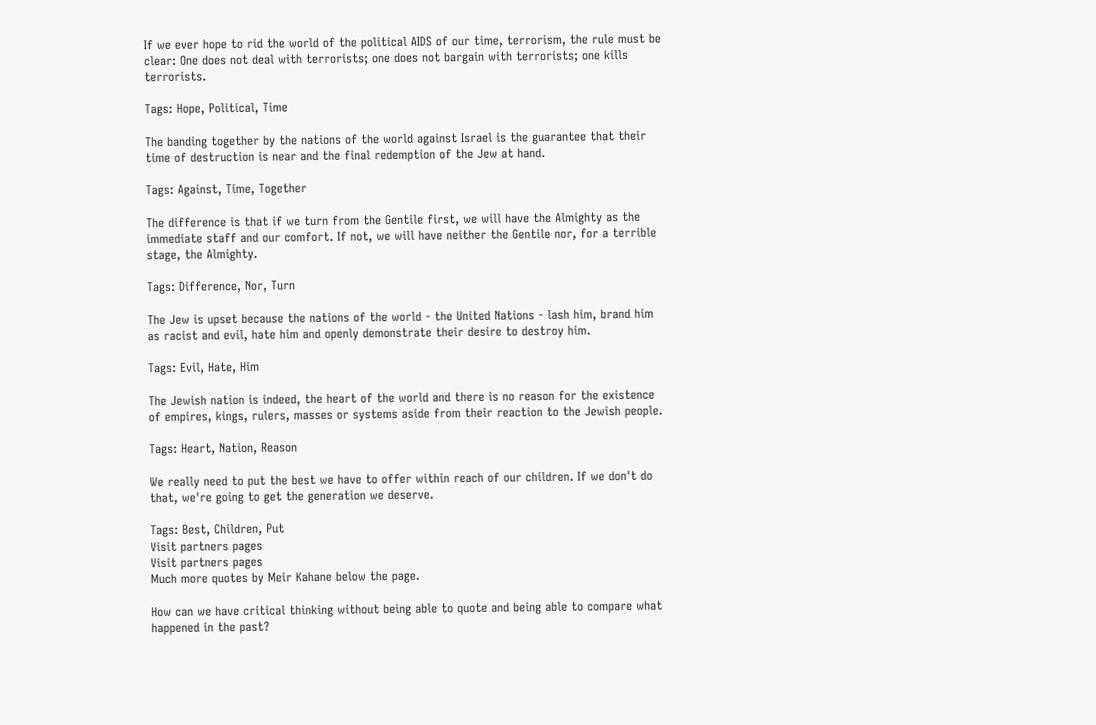If we ever hope to rid the world of the political AIDS of our time, terrorism, the rule must be clear: One does not deal with terrorists; one does not bargain with terrorists; one kills terrorists.

Tags: Hope, Political, Time

The banding together by the nations of the world against Israel is the guarantee that their time of destruction is near and the final redemption of the Jew at hand.

Tags: Against, Time, Together

The difference is that if we turn from the Gentile first, we will have the Almighty as the immediate staff and our comfort. If not, we will have neither the Gentile nor, for a terrible stage, the Almighty.

Tags: Difference, Nor, Turn

The Jew is upset because the nations of the world - the United Nations - lash him, brand him as racist and evil, hate him and openly demonstrate their desire to destroy him.

Tags: Evil, Hate, Him

The Jewish nation is indeed, the heart of the world and there is no reason for the existence of empires, kings, rulers, masses or systems aside from their reaction to the Jewish people.

Tags: Heart, Nation, Reason

We really need to put the best we have to offer within reach of our children. If we don't do that, we're going to get the generation we deserve.

Tags: Best, Children, Put
Visit partners pages
Visit partners pages
Much more quotes by Meir Kahane below the page.

How can we have critical thinking without being able to quote and being able to compare what happened in the past?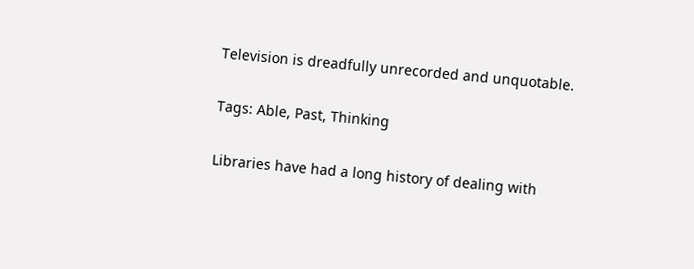Television is dreadfully unrecorded and unquotable.

Tags: Able, Past, Thinking

Libraries have had a long history of dealing with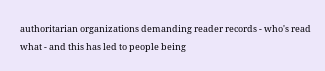authoritarian organizations demanding reader records - who's read what - and this has led to people being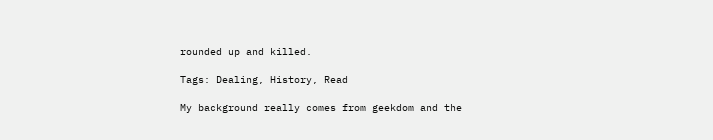rounded up and killed.

Tags: Dealing, History, Read

My background really comes from geekdom and the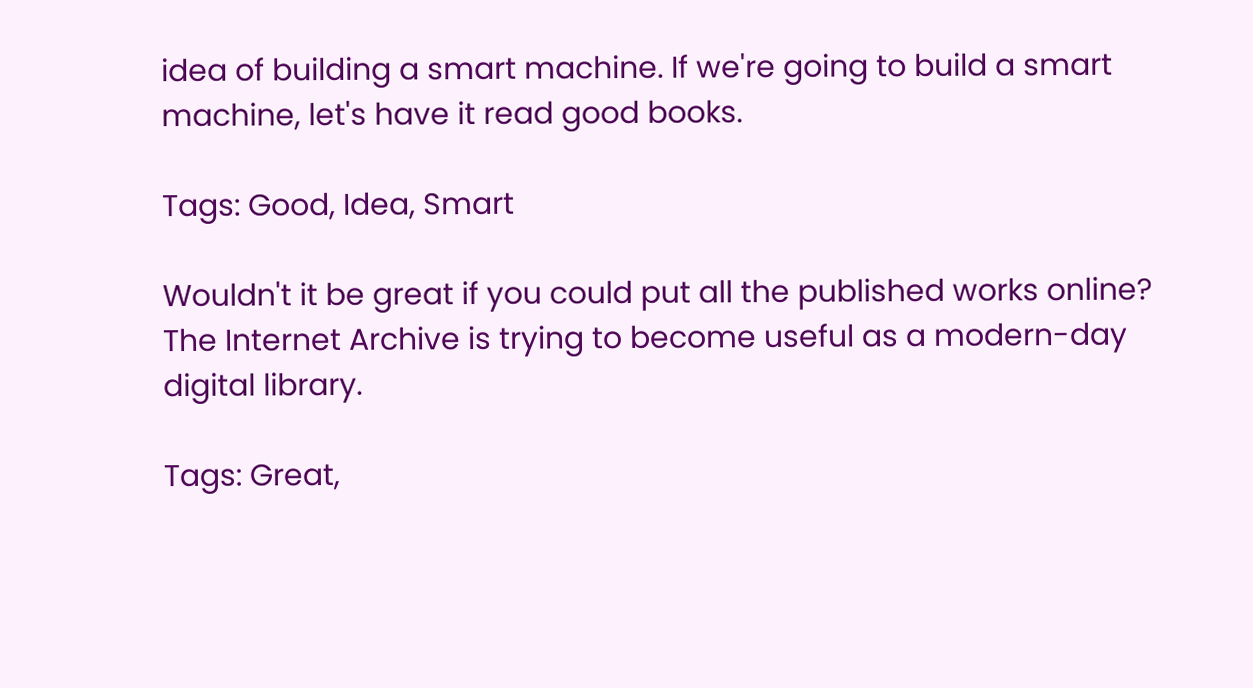idea of building a smart machine. If we're going to build a smart machine, let's have it read good books.

Tags: Good, Idea, Smart

Wouldn't it be great if you could put all the published works online? The Internet Archive is trying to become useful as a modern-day digital library.

Tags: Great,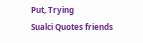Put, Trying
Sualci Quotes friends